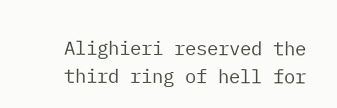Alighieri reserved the third ring of hell for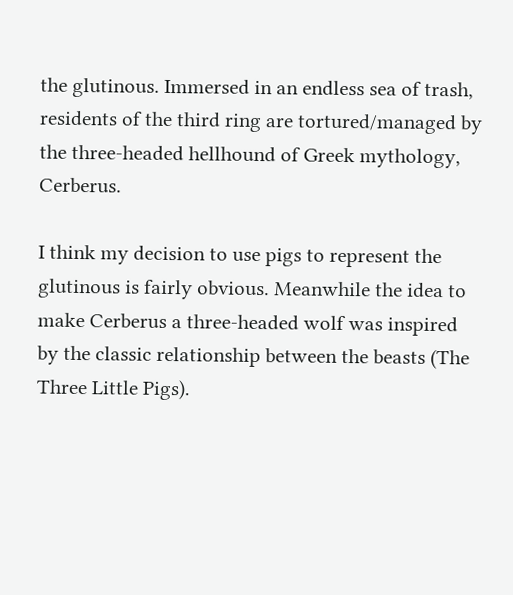the glutinous. Immersed in an endless sea of trash, residents of the third ring are tortured/managed by the three-headed hellhound of Greek mythology, Cerberus.

I think my decision to use pigs to represent the glutinous is fairly obvious. Meanwhile the idea to make Cerberus a three-headed wolf was inspired by the classic relationship between the beasts (The Three Little Pigs).